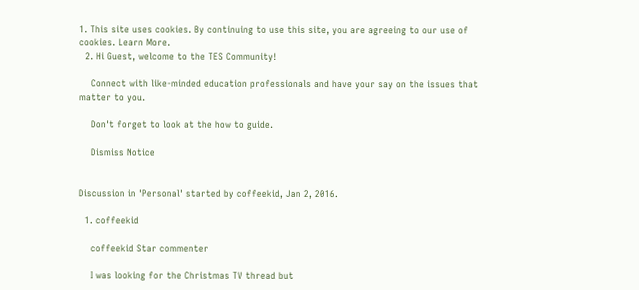1. This site uses cookies. By continuing to use this site, you are agreeing to our use of cookies. Learn More.
  2. Hi Guest, welcome to the TES Community!

    Connect with like-minded education professionals and have your say on the issues that matter to you.

    Don't forget to look at the how to guide.

    Dismiss Notice


Discussion in 'Personal' started by coffeekid, Jan 2, 2016.

  1. coffeekid

    coffeekid Star commenter

    I was looking for the Christmas TV thread but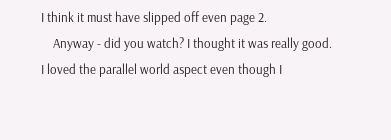I think it must have slipped off even page 2.
    Anyway - did you watch? I thought it was really good. I loved the parallel world aspect even though I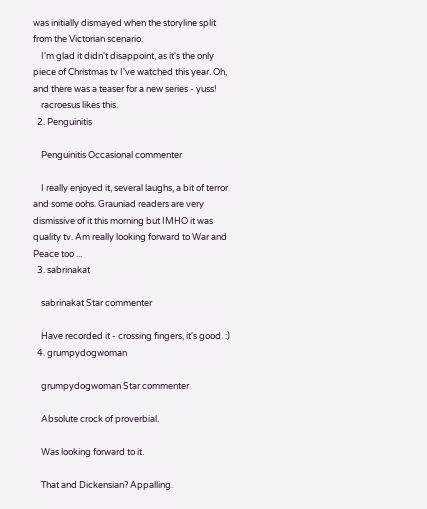was initially dismayed when the storyline split from the Victorian scenario.
    I'm glad it didn't disappoint, as it's the only piece of Christmas tv I've watched this year. Oh, and there was a teaser for a new series - yuss!
    racroesus likes this.
  2. Penguinitis

    Penguinitis Occasional commenter

    I really enjoyed it, several laughs, a bit of terror and some oohs. Grauniad readers are very dismissive of it this morning but IMHO it was quality tv. Am really looking forward to War and Peace too ...
  3. sabrinakat

    sabrinakat Star commenter

    Have recorded it - crossing fingers, it's good. :)
  4. grumpydogwoman

    grumpydogwoman Star commenter

    Absolute crock of proverbial.

    Was looking forward to it.

    That and Dickensian? Appalling.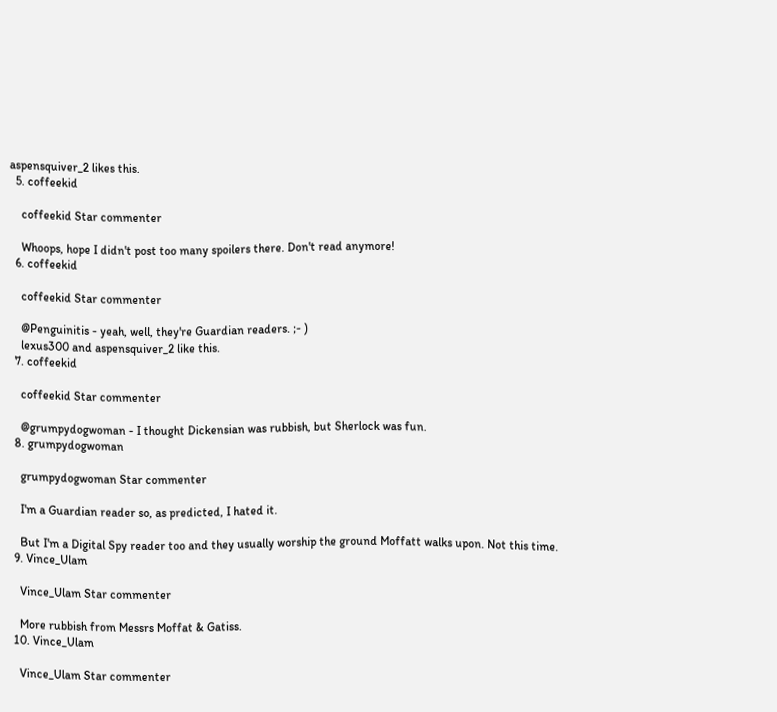aspensquiver_2 likes this.
  5. coffeekid

    coffeekid Star commenter

    Whoops, hope I didn't post too many spoilers there. Don't read anymore!
  6. coffeekid

    coffeekid Star commenter

    @Penguinitis - yeah, well, they're Guardian readers. ;- )
    lexus300 and aspensquiver_2 like this.
  7. coffeekid

    coffeekid Star commenter

    @grumpydogwoman - I thought Dickensian was rubbish, but Sherlock was fun.
  8. grumpydogwoman

    grumpydogwoman Star commenter

    I'm a Guardian reader so, as predicted, I hated it.

    But I'm a Digital Spy reader too and they usually worship the ground Moffatt walks upon. Not this time.
  9. Vince_Ulam

    Vince_Ulam Star commenter

    More rubbish from Messrs Moffat & Gatiss.
  10. Vince_Ulam

    Vince_Ulam Star commenter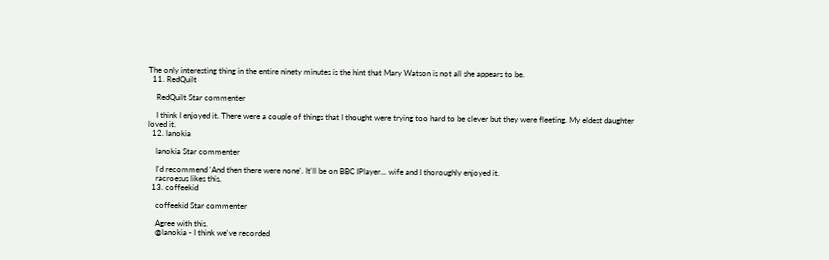The only interesting thing in the entire ninety minutes is the hint that Mary Watson is not all she appears to be.
  11. RedQuilt

    RedQuilt Star commenter

    I think I enjoyed it. There were a couple of things that I thought were trying too hard to be clever but they were fleeting. My eldest daughter loved it.
  12. lanokia

    lanokia Star commenter

    I'd recommend 'And then there were none'. It'll be on BBC IPlayer... wife and I thoroughly enjoyed it.
    racroesus likes this.
  13. coffeekid

    coffeekid Star commenter

    Agree with this.
    @lanokia - I think we've recorded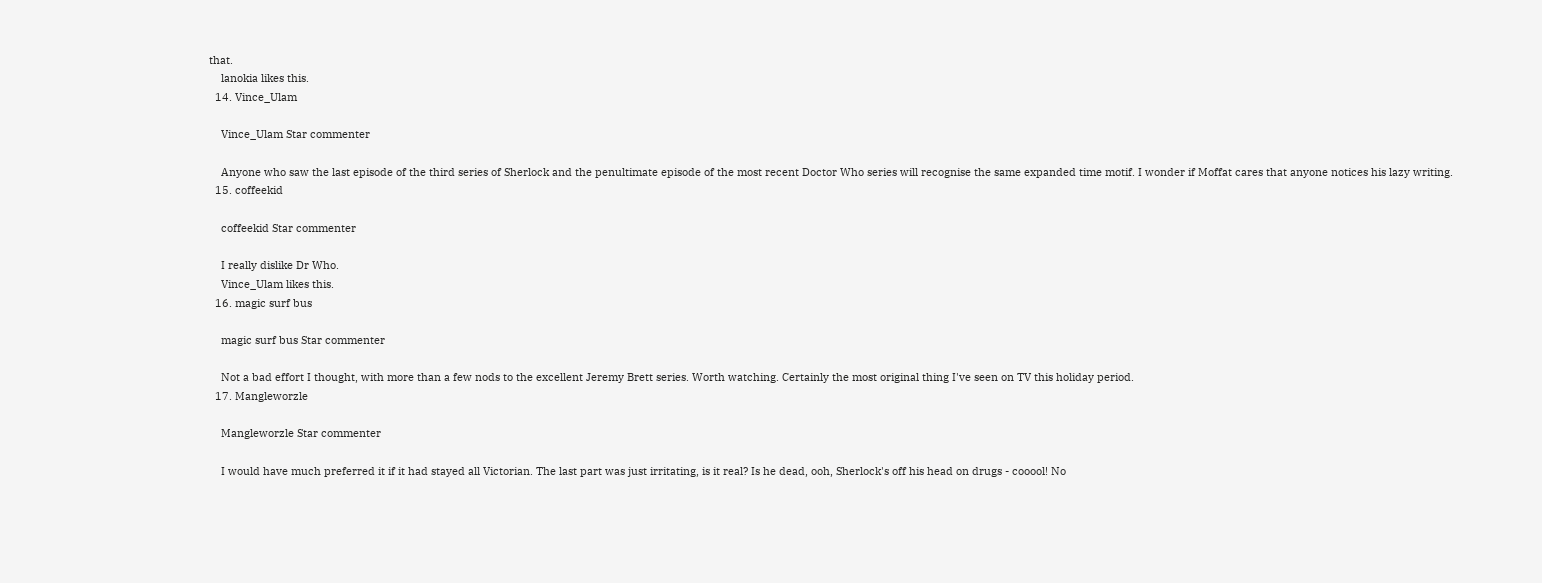that.
    lanokia likes this.
  14. Vince_Ulam

    Vince_Ulam Star commenter

    Anyone who saw the last episode of the third series of Sherlock and the penultimate episode of the most recent Doctor Who series will recognise the same expanded time motif. I wonder if Moffat cares that anyone notices his lazy writing.
  15. coffeekid

    coffeekid Star commenter

    I really dislike Dr Who.
    Vince_Ulam likes this.
  16. magic surf bus

    magic surf bus Star commenter

    Not a bad effort I thought, with more than a few nods to the excellent Jeremy Brett series. Worth watching. Certainly the most original thing I've seen on TV this holiday period.
  17. Mangleworzle

    Mangleworzle Star commenter

    I would have much preferred it if it had stayed all Victorian. The last part was just irritating, is it real? Is he dead, ooh, Sherlock's off his head on drugs - cooool! No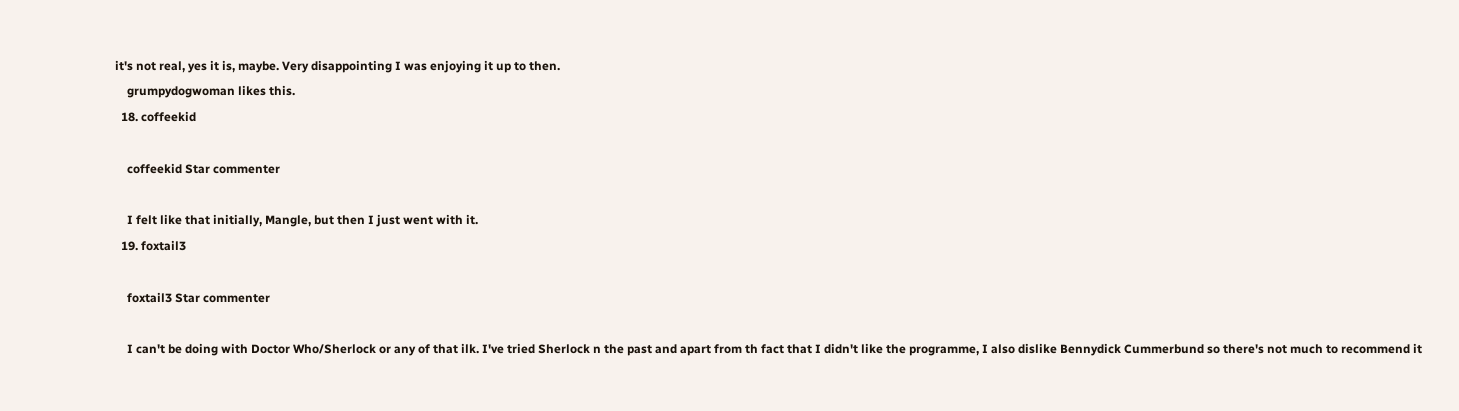it's not real, yes it is, maybe. Very disappointing I was enjoying it up to then.
    grumpydogwoman likes this.
  18. coffeekid

    coffeekid Star commenter

    I felt like that initially, Mangle, but then I just went with it.
  19. foxtail3

    foxtail3 Star commenter

    I can't be doing with Doctor Who/Sherlock or any of that ilk. I've tried Sherlock n the past and apart from th fact that I didn't like the programme, I also dislike Bennydick Cummerbund so there's not much to recommend it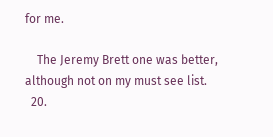for me.

    The Jeremy Brett one was better, although not on my must see list.
  20.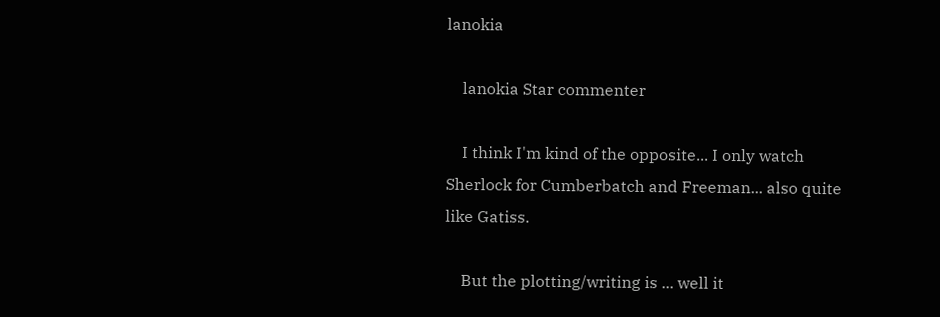lanokia

    lanokia Star commenter

    I think I'm kind of the opposite... I only watch Sherlock for Cumberbatch and Freeman... also quite like Gatiss.

    But the plotting/writing is ... well it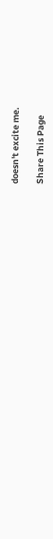doesn't excite me.

Share This Page